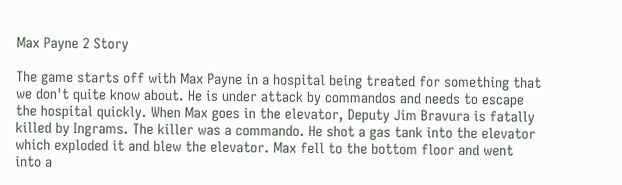Max Payne 2 Story

The game starts off with Max Payne in a hospital being treated for something that we don't quite know about. He is under attack by commandos and needs to escape the hospital quickly. When Max goes in the elevator, Deputy Jim Bravura is fatally killed by Ingrams. The killer was a commando. He shot a gas tank into the elevator which exploded it and blew the elevator. Max fell to the bottom floor and went into a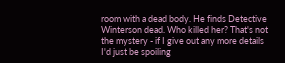room with a dead body. He finds Detective Winterson dead. Who killed her? That's not the mystery - if I give out any more details I'd just be spoiling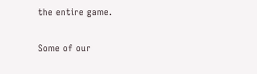the entire game.

Some of our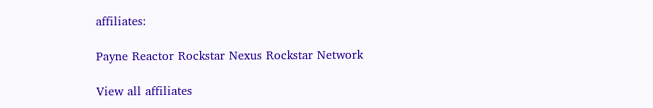affiliates:

Payne Reactor Rockstar Nexus Rockstar Network

View all affiliates